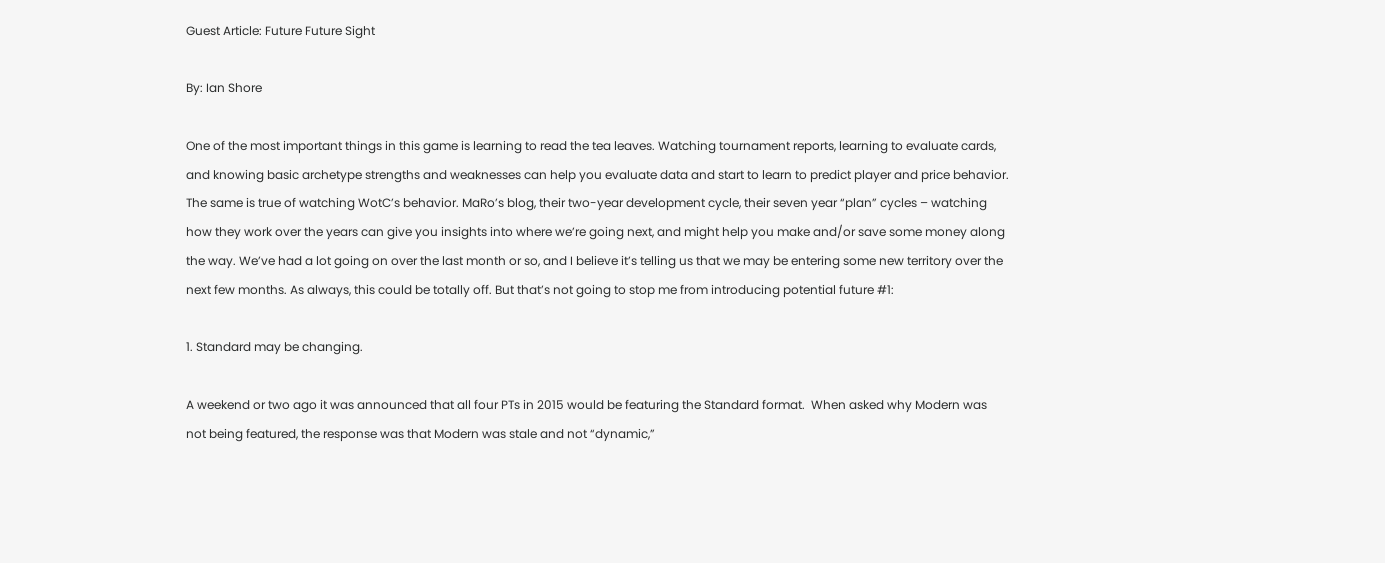Guest Article: Future Future Sight

By: Ian Shore

One of the most important things in this game is learning to read the tea leaves. Watching tournament reports, learning to evaluate cards, and knowing basic archetype strengths and weaknesses can help you evaluate data and start to learn to predict player and price behavior. The same is true of watching WotC’s behavior. MaRo’s blog, their two-year development cycle, their seven year “plan” cycles – watching how they work over the years can give you insights into where we’re going next, and might help you make and/or save some money along the way. We’ve had a lot going on over the last month or so, and I believe it’s telling us that we may be entering some new territory over the next few months. As always, this could be totally off. But that’s not going to stop me from introducing potential future #1:

1. Standard may be changing.

A weekend or two ago it was announced that all four PTs in 2015 would be featuring the Standard format.  When asked why Modern was not being featured, the response was that Modern was stale and not “dynamic,”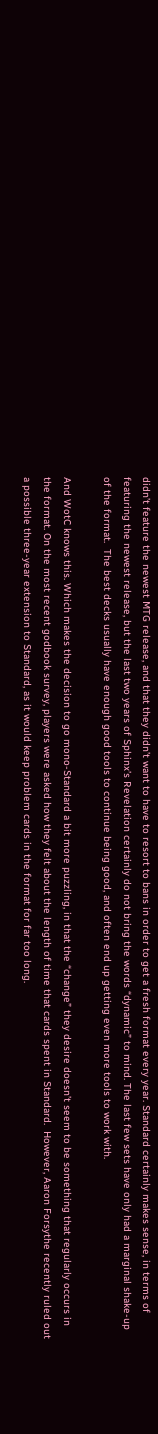didn’t feature the newest MTG release, and that they didn’t want to have to resort to bans in order to get a fresh format every year. Standard certainly makes sense, in terms of featuring the newest release, but the last two years of Sphinx’s Revelation certainly do not bring the words “dynamic” to mind. The last few sets have only had a marginal shake-up of the format.  The best decks usually have enough good tools to continue being good, and often end up getting even more tools to work with.

And WotC knows this. Which makes the decision to go mono-Standard a bit more puzzling, in that the “change” they desire doesn’t seem to be something that regularly occurs in the format. On the most recent godbook survey, players were asked how they felt about the length of time that cards spent in Standard.  However, Aaron Forsythe recently ruled out a possible three-year extension to Standard, as it would keep problem cards in the format for far too long.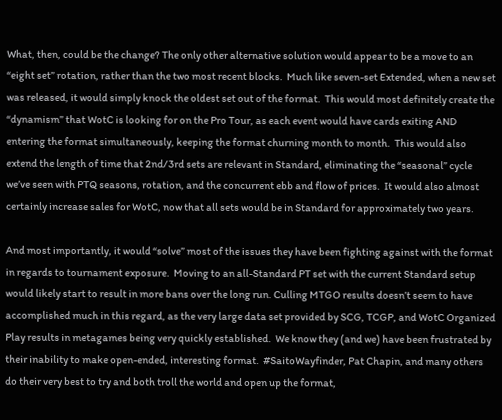What, then, could be the change? The only other alternative solution would appear to be a move to an “eight set” rotation, rather than the two most recent blocks.  Much like seven-set Extended, when a new set was released, it would simply knock the oldest set out of the format.  This would most definitely create the “dynamism” that WotC is looking for on the Pro Tour, as each event would have cards exiting AND entering the format simultaneously, keeping the format churning month to month.  This would also extend the length of time that 2nd/3rd sets are relevant in Standard, eliminating the “seasonal” cycle we’ve seen with PTQ seasons, rotation, and the concurrent ebb and flow of prices.  It would also almost certainly increase sales for WotC, now that all sets would be in Standard for approximately two years.

And most importantly, it would “solve” most of the issues they have been fighting against with the format in regards to tournament exposure.  Moving to an all-Standard PT set with the current Standard setup would likely start to result in more bans over the long run. Culling MTGO results doesn’t seem to have accomplished much in this regard, as the very large data set provided by SCG, TCGP, and WotC Organized Play results in metagames being very quickly established.  We know they (and we) have been frustrated by their inability to make open-ended, interesting format.  #SaitoWayfinder, Pat Chapin, and many others do their very best to try and both troll the world and open up the format,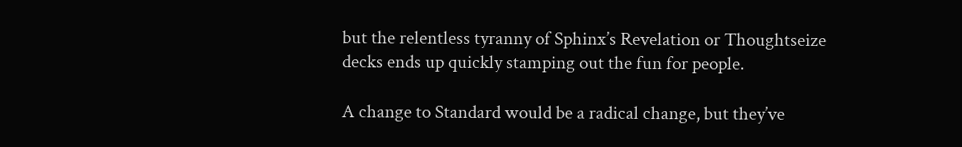but the relentless tyranny of Sphinx’s Revelation or Thoughtseize decks ends up quickly stamping out the fun for people.

A change to Standard would be a radical change, but they’ve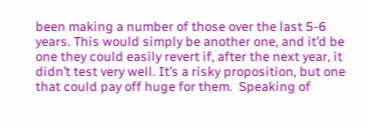been making a number of those over the last 5-6 years. This would simply be another one, and it’d be one they could easily revert if, after the next year, it didn’t test very well. It’s a risky proposition, but one that could pay off huge for them.  Speaking of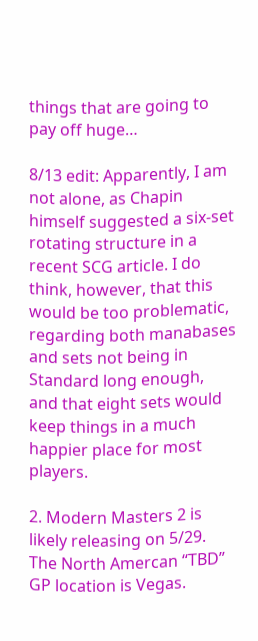things that are going to pay off huge…

8/13 edit: Apparently, I am not alone, as Chapin himself suggested a six-set rotating structure in a recent SCG article. I do think, however, that this would be too problematic, regarding both manabases and sets not being in Standard long enough, and that eight sets would keep things in a much happier place for most players.

2. Modern Masters 2 is likely releasing on 5/29. The North Amercan “TBD” GP location is Vegas.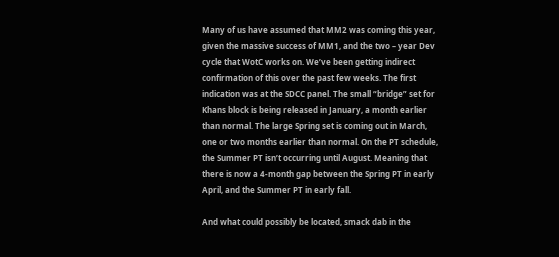Many of us have assumed that MM2 was coming this year, given the massive success of MM1, and the two – year Dev cycle that WotC works on. We’ve been getting indirect confirmation of this over the past few weeks. The first indication was at the SDCC panel. The small “bridge” set for Khans block is being released in January, a month earlier than normal. The large Spring set is coming out in March, one or two months earlier than normal. On the PT schedule, the Summer PT isn’t occurring until August. Meaning that there is now a 4-month gap between the Spring PT in early April, and the Summer PT in early fall.

And what could possibly be located, smack dab in the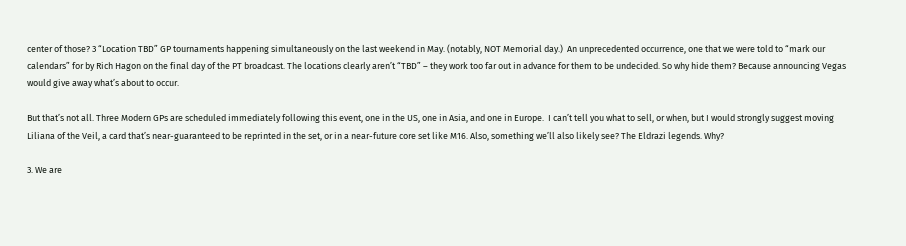center of those? 3 “Location TBD” GP tournaments happening simultaneously on the last weekend in May. (notably, NOT Memorial day.)  An unprecedented occurrence, one that we were told to “mark our calendars” for by Rich Hagon on the final day of the PT broadcast. The locations clearly aren’t “TBD” – they work too far out in advance for them to be undecided. So why hide them? Because announcing Vegas would give away what’s about to occur.

But that’s not all. Three Modern GPs are scheduled immediately following this event, one in the US, one in Asia, and one in Europe.  I can’t tell you what to sell, or when, but I would strongly suggest moving Liliana of the Veil, a card that’s near-guaranteed to be reprinted in the set, or in a near-future core set like M16. Also, something we’ll also likely see? The Eldrazi legends. Why?

3. We are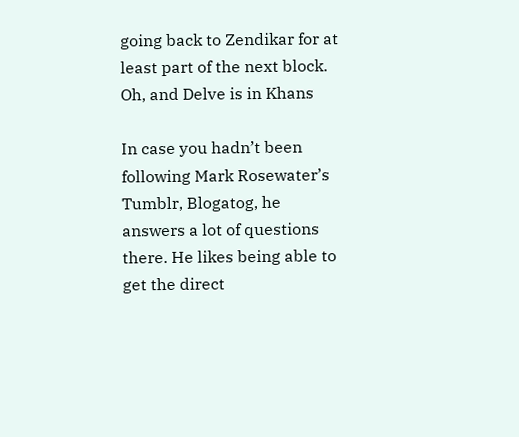going back to Zendikar for at least part of the next block. Oh, and Delve is in Khans

In case you hadn’t been following Mark Rosewater’s Tumblr, Blogatog, he answers a lot of questions there. He likes being able to get the direct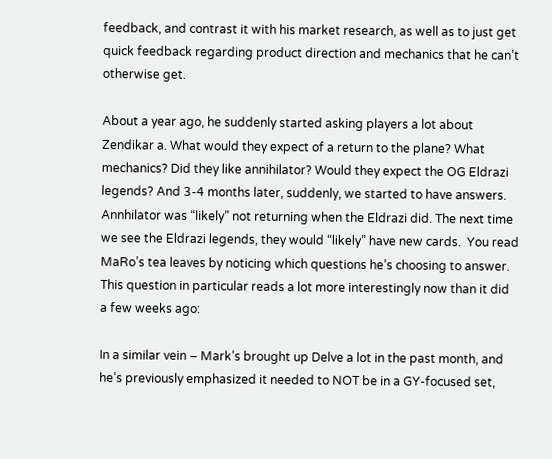feedback, and contrast it with his market research, as well as to just get quick feedback regarding product direction and mechanics that he can’t otherwise get.

About a year ago, he suddenly started asking players a lot about Zendikar a. What would they expect of a return to the plane? What mechanics? Did they like annihilator? Would they expect the OG Eldrazi legends? And 3-4 months later, suddenly, we started to have answers. Annhilator was “likely” not returning when the Eldrazi did. The next time we see the Eldrazi legends, they would “likely” have new cards.  You read MaRo’s tea leaves by noticing which questions he’s choosing to answer. This question in particular reads a lot more interestingly now than it did a few weeks ago:

In a similar vein – Mark’s brought up Delve a lot in the past month, and he’s previously emphasized it needed to NOT be in a GY-focused set,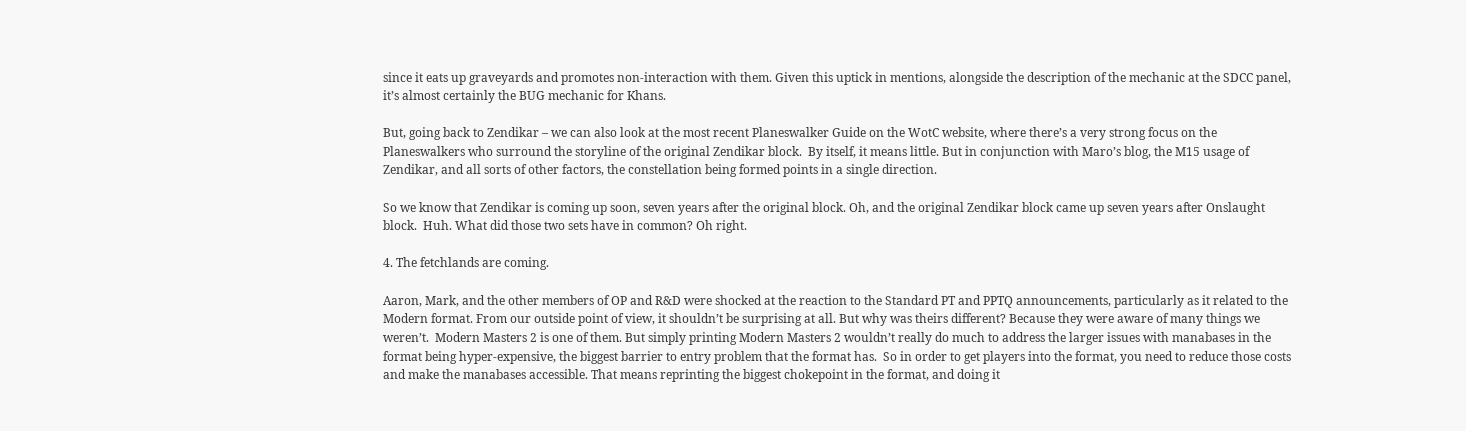since it eats up graveyards and promotes non-interaction with them. Given this uptick in mentions, alongside the description of the mechanic at the SDCC panel, it’s almost certainly the BUG mechanic for Khans.

But, going back to Zendikar – we can also look at the most recent Planeswalker Guide on the WotC website, where there’s a very strong focus on the Planeswalkers who surround the storyline of the original Zendikar block.  By itself, it means little. But in conjunction with Maro’s blog, the M15 usage of Zendikar, and all sorts of other factors, the constellation being formed points in a single direction.

So we know that Zendikar is coming up soon, seven years after the original block. Oh, and the original Zendikar block came up seven years after Onslaught block.  Huh. What did those two sets have in common? Oh right.

4. The fetchlands are coming.

Aaron, Mark, and the other members of OP and R&D were shocked at the reaction to the Standard PT and PPTQ announcements, particularly as it related to the Modern format. From our outside point of view, it shouldn’t be surprising at all. But why was theirs different? Because they were aware of many things we weren’t.  Modern Masters 2 is one of them. But simply printing Modern Masters 2 wouldn’t really do much to address the larger issues with manabases in the format being hyper-expensive, the biggest barrier to entry problem that the format has.  So in order to get players into the format, you need to reduce those costs and make the manabases accessible. That means reprinting the biggest chokepoint in the format, and doing it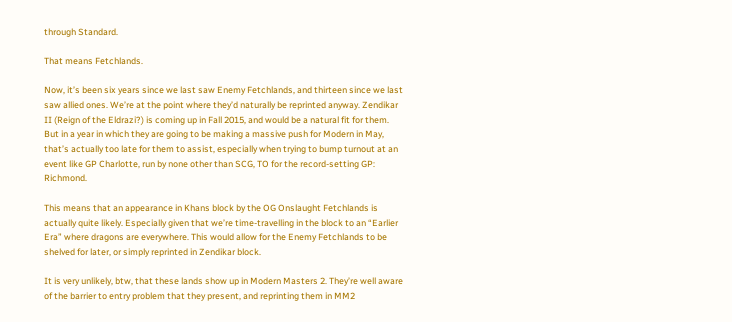through Standard.

That means Fetchlands.

Now, it’s been six years since we last saw Enemy Fetchlands, and thirteen since we last saw allied ones. We’re at the point where they’d naturally be reprinted anyway. Zendikar II (Reign of the Eldrazi?) is coming up in Fall 2015, and would be a natural fit for them. But in a year in which they are going to be making a massive push for Modern in May, that’s actually too late for them to assist, especially when trying to bump turnout at an event like GP Charlotte, run by none other than SCG, TO for the record-setting GP: Richmond.

This means that an appearance in Khans block by the OG Onslaught Fetchlands is actually quite likely. Especially given that we’re time-travelling in the block to an “Earlier Era” where dragons are everywhere. This would allow for the Enemy Fetchlands to be shelved for later, or simply reprinted in Zendikar block.

It is very unlikely, btw, that these lands show up in Modern Masters 2. They’re well aware of the barrier to entry problem that they present, and reprinting them in MM2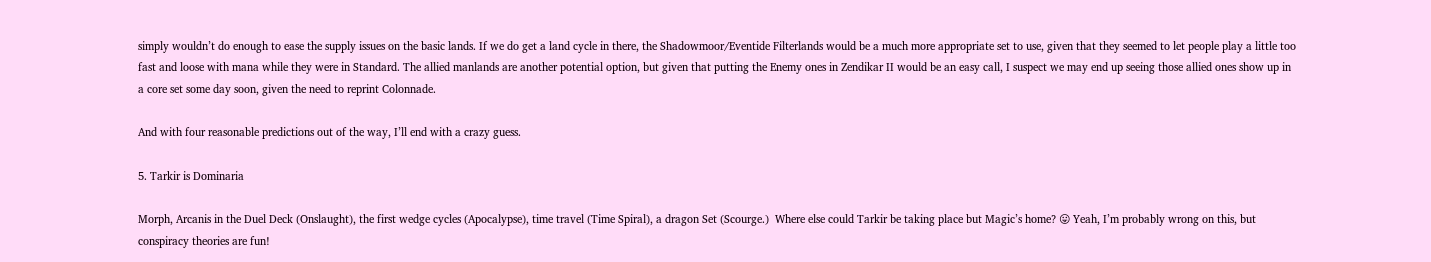simply wouldn’t do enough to ease the supply issues on the basic lands. If we do get a land cycle in there, the Shadowmoor/Eventide Filterlands would be a much more appropriate set to use, given that they seemed to let people play a little too fast and loose with mana while they were in Standard. The allied manlands are another potential option, but given that putting the Enemy ones in Zendikar II would be an easy call, I suspect we may end up seeing those allied ones show up in a core set some day soon, given the need to reprint Colonnade.

And with four reasonable predictions out of the way, I’ll end with a crazy guess.

5. Tarkir is Dominaria

Morph, Arcanis in the Duel Deck (Onslaught), the first wedge cycles (Apocalypse), time travel (Time Spiral), a dragon Set (Scourge.)  Where else could Tarkir be taking place but Magic’s home? 😛 Yeah, I’m probably wrong on this, but conspiracy theories are fun!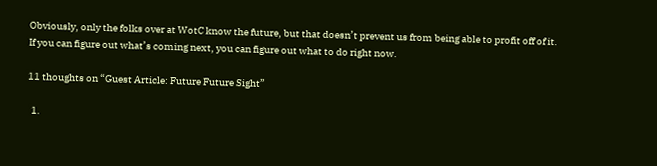Obviously, only the folks over at WotC know the future, but that doesn’t prevent us from being able to profit off of it. If you can figure out what’s coming next, you can figure out what to do right now.

11 thoughts on “Guest Article: Future Future Sight”

  1.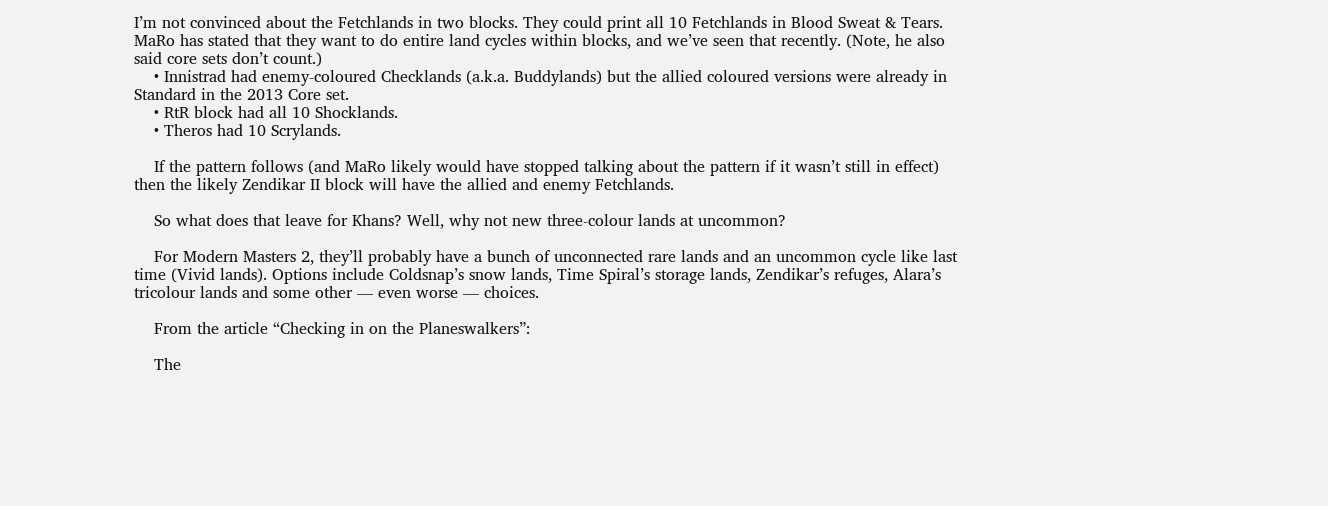I’m not convinced about the Fetchlands in two blocks. They could print all 10 Fetchlands in Blood Sweat & Tears. MaRo has stated that they want to do entire land cycles within blocks, and we’ve seen that recently. (Note, he also said core sets don’t count.)
    • Innistrad had enemy-coloured Checklands (a.k.a. Buddylands) but the allied coloured versions were already in Standard in the 2013 Core set.
    • RtR block had all 10 Shocklands.
    • Theros had 10 Scrylands.

    If the pattern follows (and MaRo likely would have stopped talking about the pattern if it wasn’t still in effect) then the likely Zendikar II block will have the allied and enemy Fetchlands.

    So what does that leave for Khans? Well, why not new three-colour lands at uncommon?

    For Modern Masters 2, they’ll probably have a bunch of unconnected rare lands and an uncommon cycle like last time (Vivid lands). Options include Coldsnap’s snow lands, Time Spiral’s storage lands, Zendikar’s refuges, Alara’s tricolour lands and some other — even worse — choices.

    From the article “Checking in on the Planeswalkers”:

    The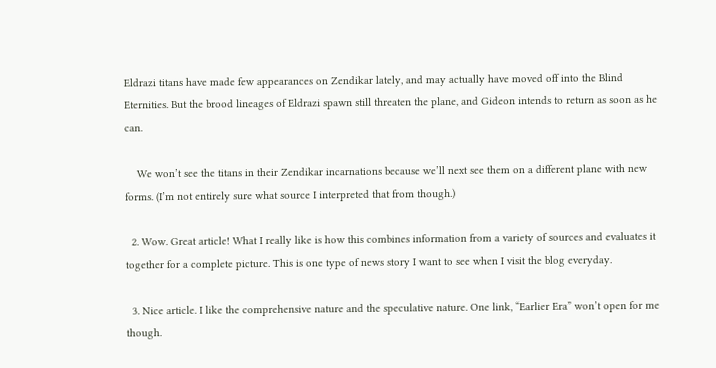Eldrazi titans have made few appearances on Zendikar lately, and may actually have moved off into the Blind Eternities. But the brood lineages of Eldrazi spawn still threaten the plane, and Gideon intends to return as soon as he can.

    We won’t see the titans in their Zendikar incarnations because we’ll next see them on a different plane with new forms. (I’m not entirely sure what source I interpreted that from though.)

  2. Wow. Great article! What I really like is how this combines information from a variety of sources and evaluates it together for a complete picture. This is one type of news story I want to see when I visit the blog everyday.

  3. Nice article. I like the comprehensive nature and the speculative nature. One link, “Earlier Era” won’t open for me though.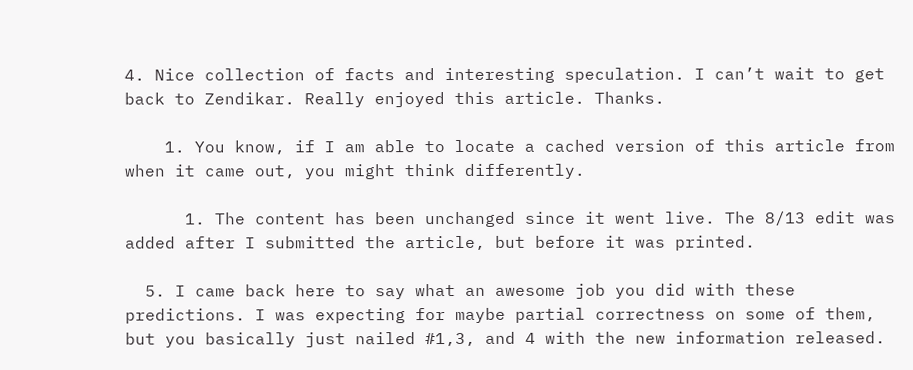4. Nice collection of facts and interesting speculation. I can’t wait to get back to Zendikar. Really enjoyed this article. Thanks.

    1. You know, if I am able to locate a cached version of this article from when it came out, you might think differently.

      1. The content has been unchanged since it went live. The 8/13 edit was added after I submitted the article, but before it was printed.

  5. I came back here to say what an awesome job you did with these predictions. I was expecting for maybe partial correctness on some of them, but you basically just nailed #1,3, and 4 with the new information released.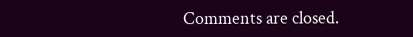Comments are closed.